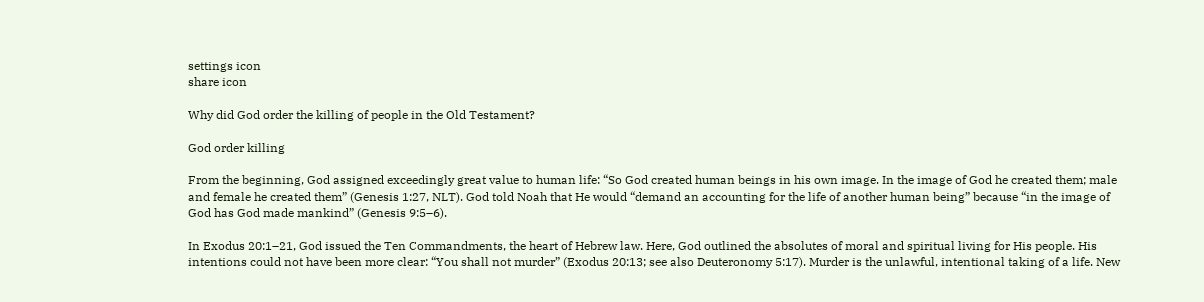settings icon
share icon

Why did God order the killing of people in the Old Testament?

God order killing

From the beginning, God assigned exceedingly great value to human life: “So God created human beings in his own image. In the image of God he created them; male and female he created them” (Genesis 1:27, NLT). God told Noah that He would “demand an accounting for the life of another human being” because “in the image of God has God made mankind” (Genesis 9:5–6).

In Exodus 20:1–21, God issued the Ten Commandments, the heart of Hebrew law. Here, God outlined the absolutes of moral and spiritual living for His people. His intentions could not have been more clear: “You shall not murder” (Exodus 20:13; see also Deuteronomy 5:17). Murder is the unlawful, intentional taking of a life. New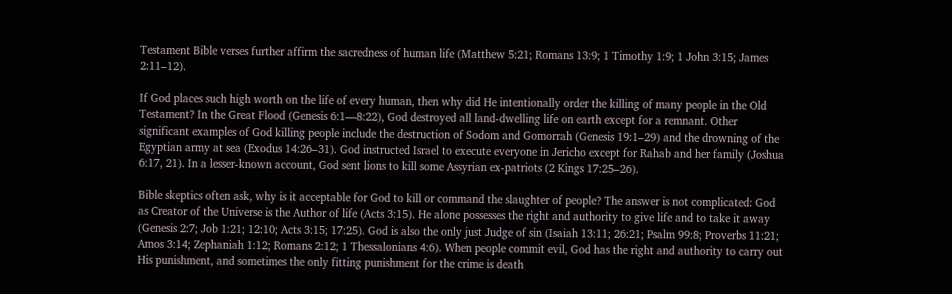Testament Bible verses further affirm the sacredness of human life (Matthew 5:21; Romans 13:9; 1 Timothy 1:9; 1 John 3:15; James 2:11–12).

If God places such high worth on the life of every human, then why did He intentionally order the killing of many people in the Old Testament? In the Great Flood (Genesis 6:1—8:22), God destroyed all land-dwelling life on earth except for a remnant. Other significant examples of God killing people include the destruction of Sodom and Gomorrah (Genesis 19:1–29) and the drowning of the Egyptian army at sea (Exodus 14:26–31). God instructed Israel to execute everyone in Jericho except for Rahab and her family (Joshua 6:17, 21). In a lesser-known account, God sent lions to kill some Assyrian ex-patriots (2 Kings 17:25–26).

Bible skeptics often ask, why is it acceptable for God to kill or command the slaughter of people? The answer is not complicated: God as Creator of the Universe is the Author of life (Acts 3:15). He alone possesses the right and authority to give life and to take it away (Genesis 2:7; Job 1:21; 12:10; Acts 3:15; 17:25). God is also the only just Judge of sin (Isaiah 13:11; 26:21; Psalm 99:8; Proverbs 11:21; Amos 3:14; Zephaniah 1:12; Romans 2:12; 1 Thessalonians 4:6). When people commit evil, God has the right and authority to carry out His punishment, and sometimes the only fitting punishment for the crime is death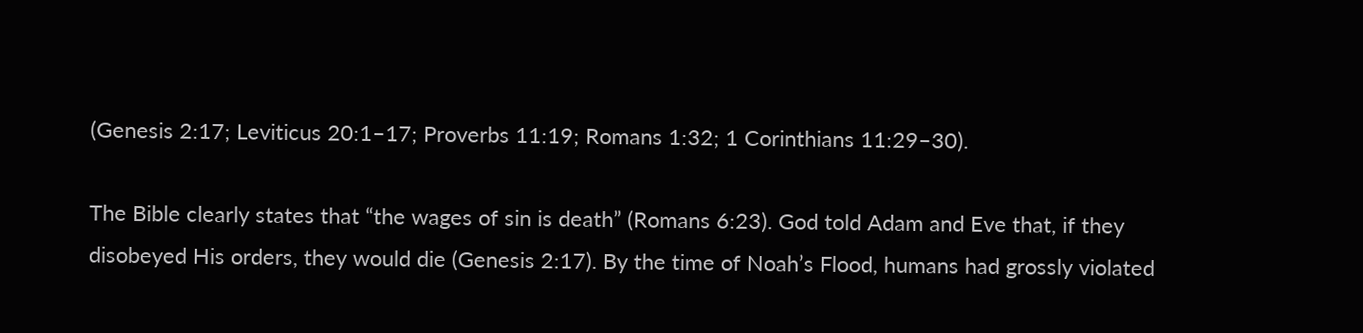(Genesis 2:17; Leviticus 20:1–17; Proverbs 11:19; Romans 1:32; 1 Corinthians 11:29–30).

The Bible clearly states that “the wages of sin is death” (Romans 6:23). God told Adam and Eve that, if they disobeyed His orders, they would die (Genesis 2:17). By the time of Noah’s Flood, humans had grossly violated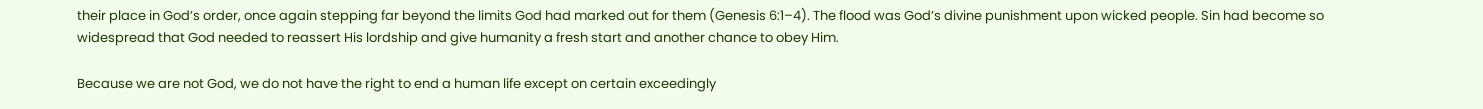their place in God’s order, once again stepping far beyond the limits God had marked out for them (Genesis 6:1–4). The flood was God’s divine punishment upon wicked people. Sin had become so widespread that God needed to reassert His lordship and give humanity a fresh start and another chance to obey Him.

Because we are not God, we do not have the right to end a human life except on certain exceedingly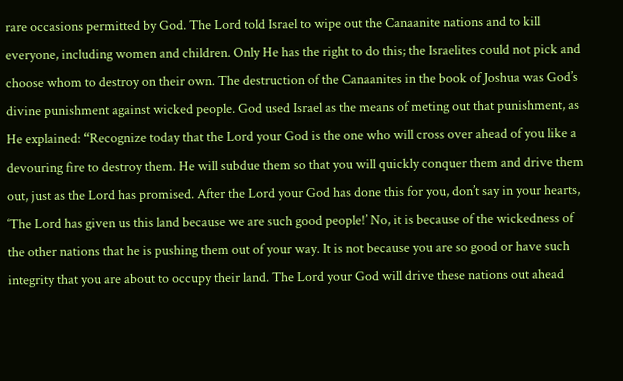rare occasions permitted by God. The Lord told Israel to wipe out the Canaanite nations and to kill everyone, including women and children. Only He has the right to do this; the Israelites could not pick and choose whom to destroy on their own. The destruction of the Canaanites in the book of Joshua was God’s divine punishment against wicked people. God used Israel as the means of meting out that punishment, as He explained: “Recognize today that the Lord your God is the one who will cross over ahead of you like a devouring fire to destroy them. He will subdue them so that you will quickly conquer them and drive them out, just as the Lord has promised. After the Lord your God has done this for you, don’t say in your hearts, ‘The Lord has given us this land because we are such good people!’ No, it is because of the wickedness of the other nations that he is pushing them out of your way. It is not because you are so good or have such integrity that you are about to occupy their land. The Lord your God will drive these nations out ahead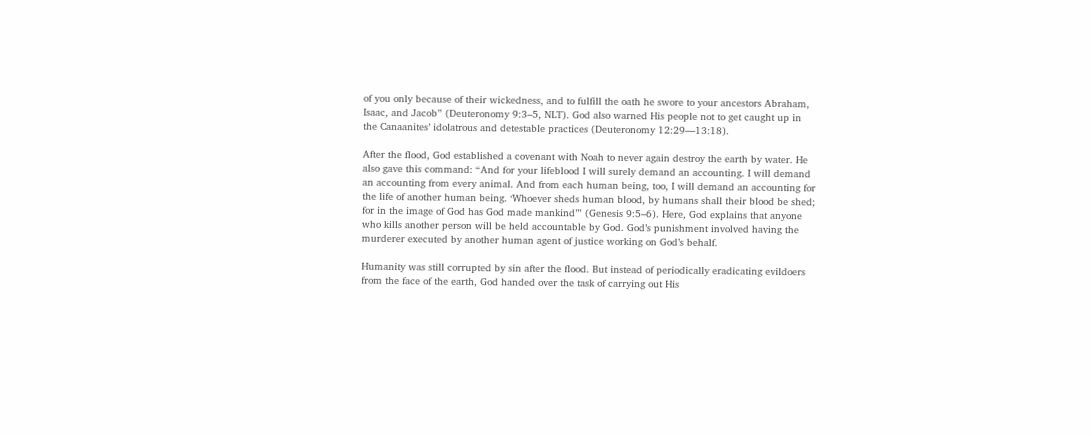of you only because of their wickedness, and to fulfill the oath he swore to your ancestors Abraham, Isaac, and Jacob” (Deuteronomy 9:3–5, NLT). God also warned His people not to get caught up in the Canaanites’ idolatrous and detestable practices (Deuteronomy 12:29—13:18).

After the flood, God established a covenant with Noah to never again destroy the earth by water. He also gave this command: “And for your lifeblood I will surely demand an accounting. I will demand an accounting from every animal. And from each human being, too, I will demand an accounting for the life of another human being. ‘Whoever sheds human blood, by humans shall their blood be shed; for in the image of God has God made mankind’” (Genesis 9:5–6). Here, God explains that anyone who kills another person will be held accountable by God. God’s punishment involved having the murderer executed by another human agent of justice working on God’s behalf.

Humanity was still corrupted by sin after the flood. But instead of periodically eradicating evildoers from the face of the earth, God handed over the task of carrying out His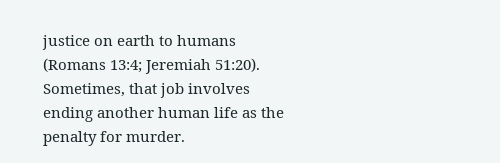justice on earth to humans (Romans 13:4; Jeremiah 51:20). Sometimes, that job involves ending another human life as the penalty for murder.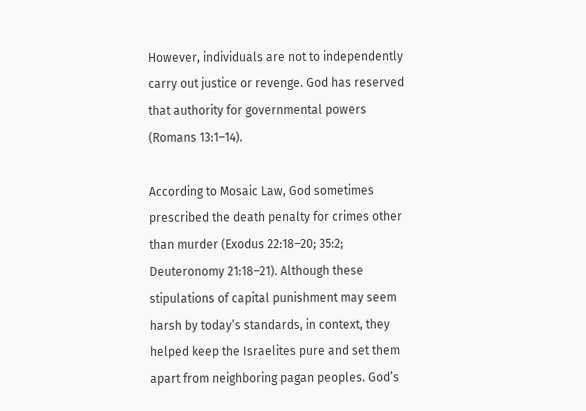However, individuals are not to independently carry out justice or revenge. God has reserved that authority for governmental powers (Romans 13:1–14).

According to Mosaic Law, God sometimes prescribed the death penalty for crimes other than murder (Exodus 22:18–20; 35:2; Deuteronomy 21:18–21). Although these stipulations of capital punishment may seem harsh by today’s standards, in context, they helped keep the Israelites pure and set them apart from neighboring pagan peoples. God’s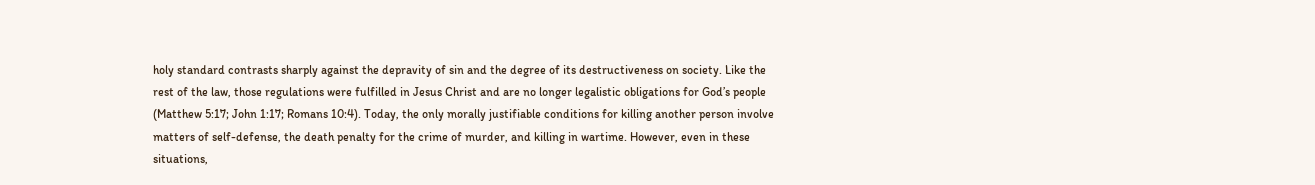holy standard contrasts sharply against the depravity of sin and the degree of its destructiveness on society. Like the rest of the law, those regulations were fulfilled in Jesus Christ and are no longer legalistic obligations for God’s people (Matthew 5:17; John 1:17; Romans 10:4). Today, the only morally justifiable conditions for killing another person involve matters of self-defense, the death penalty for the crime of murder, and killing in wartime. However, even in these situations,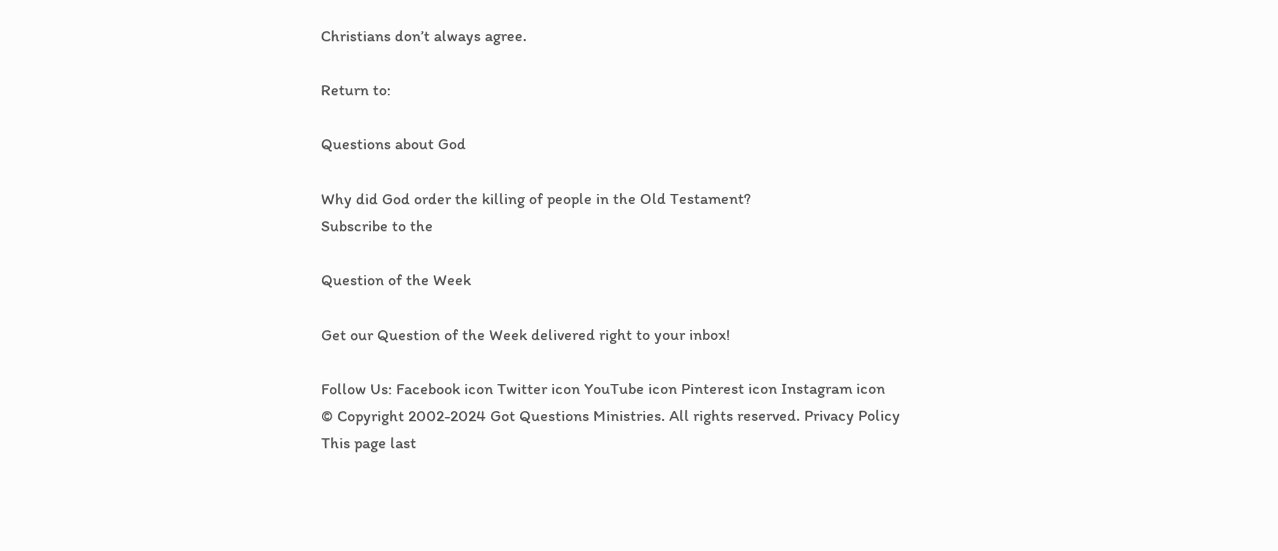Christians don’t always agree.

Return to:

Questions about God

Why did God order the killing of people in the Old Testament?
Subscribe to the

Question of the Week

Get our Question of the Week delivered right to your inbox!

Follow Us: Facebook icon Twitter icon YouTube icon Pinterest icon Instagram icon
© Copyright 2002-2024 Got Questions Ministries. All rights reserved. Privacy Policy
This page last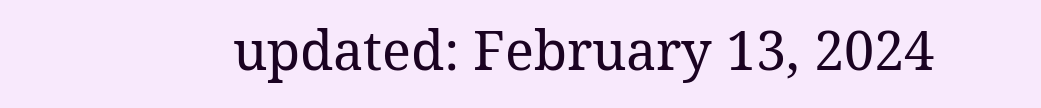updated: February 13, 2024